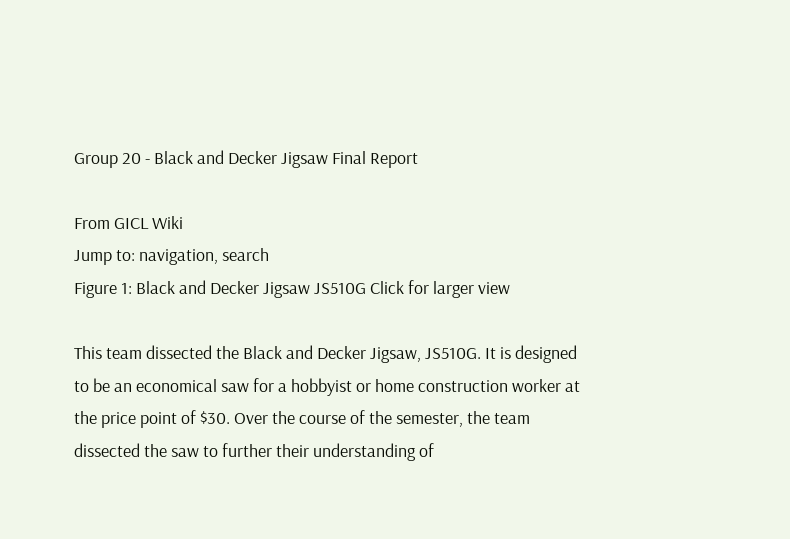Group 20 - Black and Decker Jigsaw Final Report

From GICL Wiki
Jump to: navigation, search
Figure 1: Black and Decker Jigsaw JS510G Click for larger view

This team dissected the Black and Decker Jigsaw, JS510G. It is designed to be an economical saw for a hobbyist or home construction worker at the price point of $30. Over the course of the semester, the team dissected the saw to further their understanding of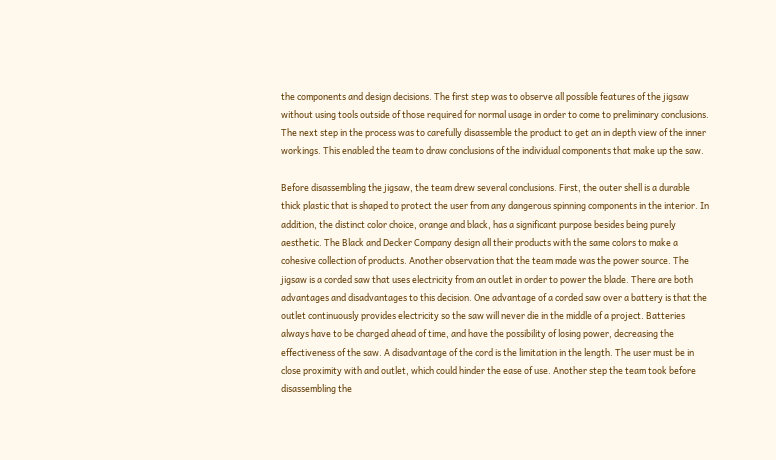the components and design decisions. The first step was to observe all possible features of the jigsaw without using tools outside of those required for normal usage in order to come to preliminary conclusions. The next step in the process was to carefully disassemble the product to get an in depth view of the inner workings. This enabled the team to draw conclusions of the individual components that make up the saw.

Before disassembling the jigsaw, the team drew several conclusions. First, the outer shell is a durable thick plastic that is shaped to protect the user from any dangerous spinning components in the interior. In addition, the distinct color choice, orange and black, has a significant purpose besides being purely aesthetic. The Black and Decker Company design all their products with the same colors to make a cohesive collection of products. Another observation that the team made was the power source. The jigsaw is a corded saw that uses electricity from an outlet in order to power the blade. There are both advantages and disadvantages to this decision. One advantage of a corded saw over a battery is that the outlet continuously provides electricity so the saw will never die in the middle of a project. Batteries always have to be charged ahead of time, and have the possibility of losing power, decreasing the effectiveness of the saw. A disadvantage of the cord is the limitation in the length. The user must be in close proximity with and outlet, which could hinder the ease of use. Another step the team took before disassembling the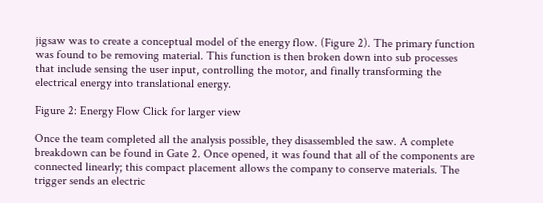jigsaw was to create a conceptual model of the energy flow. (Figure 2). The primary function was found to be removing material. This function is then broken down into sub processes that include sensing the user input, controlling the motor, and finally transforming the electrical energy into translational energy.

Figure 2: Energy Flow Click for larger view

Once the team completed all the analysis possible, they disassembled the saw. A complete breakdown can be found in Gate 2. Once opened, it was found that all of the components are connected linearly; this compact placement allows the company to conserve materials. The trigger sends an electric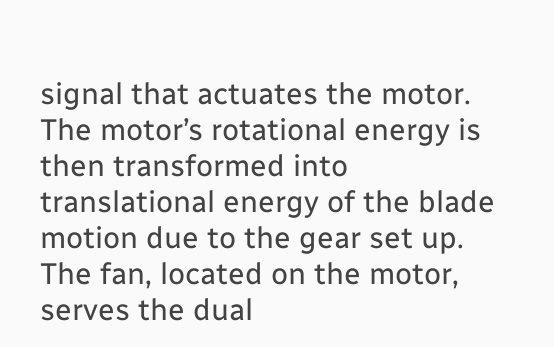signal that actuates the motor. The motor’s rotational energy is then transformed into translational energy of the blade motion due to the gear set up. The fan, located on the motor, serves the dual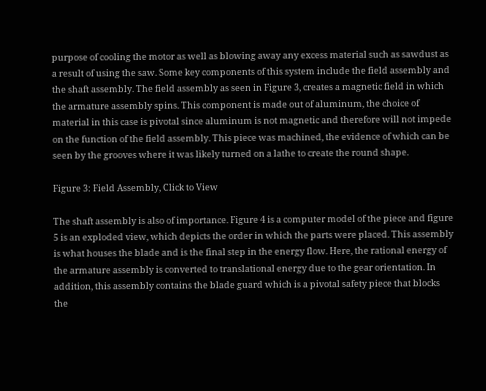purpose of cooling the motor as well as blowing away any excess material such as sawdust as a result of using the saw. Some key components of this system include the field assembly and the shaft assembly. The field assembly as seen in Figure 3, creates a magnetic field in which the armature assembly spins. This component is made out of aluminum, the choice of material in this case is pivotal since aluminum is not magnetic and therefore will not impede on the function of the field assembly. This piece was machined, the evidence of which can be seen by the grooves where it was likely turned on a lathe to create the round shape.

Figure 3: Field Assembly, Click to View

The shaft assembly is also of importance. Figure 4 is a computer model of the piece and figure 5 is an exploded view, which depicts the order in which the parts were placed. This assembly is what houses the blade and is the final step in the energy flow. Here, the rational energy of the armature assembly is converted to translational energy due to the gear orientation. In addition, this assembly contains the blade guard which is a pivotal safety piece that blocks the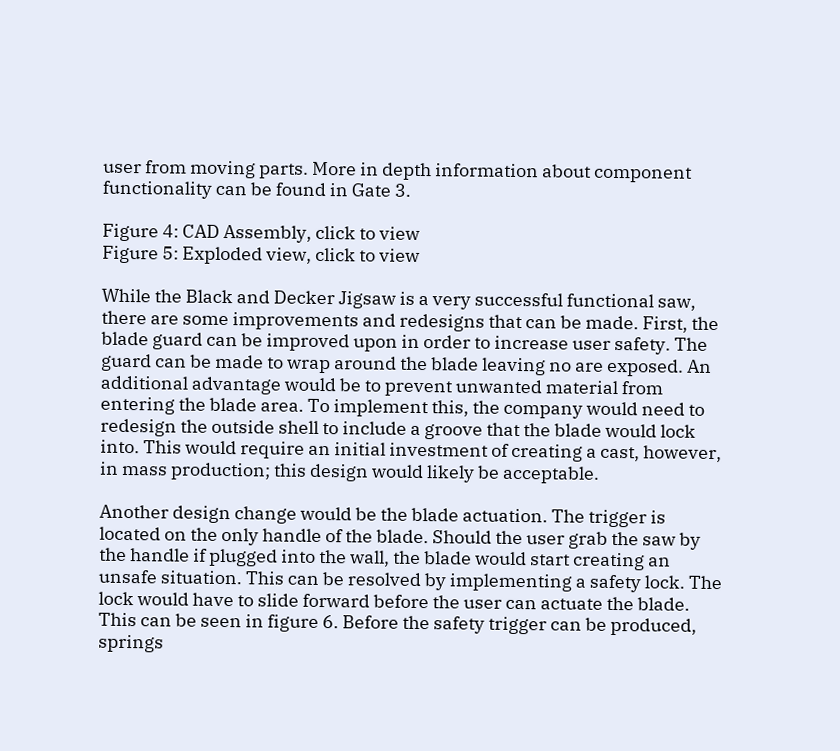user from moving parts. More in depth information about component functionality can be found in Gate 3.

Figure 4: CAD Assembly, click to view
Figure 5: Exploded view, click to view

While the Black and Decker Jigsaw is a very successful functional saw, there are some improvements and redesigns that can be made. First, the blade guard can be improved upon in order to increase user safety. The guard can be made to wrap around the blade leaving no are exposed. An additional advantage would be to prevent unwanted material from entering the blade area. To implement this, the company would need to redesign the outside shell to include a groove that the blade would lock into. This would require an initial investment of creating a cast, however, in mass production; this design would likely be acceptable.

Another design change would be the blade actuation. The trigger is located on the only handle of the blade. Should the user grab the saw by the handle if plugged into the wall, the blade would start creating an unsafe situation. This can be resolved by implementing a safety lock. The lock would have to slide forward before the user can actuate the blade. This can be seen in figure 6. Before the safety trigger can be produced, springs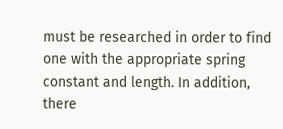must be researched in order to find one with the appropriate spring constant and length. In addition, there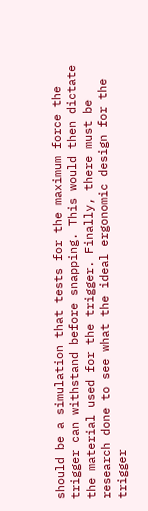should be a simulation that tests for the maximum force the trigger can withstand before snapping. This would then dictate the material used for the trigger. Finally, there must be research done to see what the ideal ergonomic design for the trigger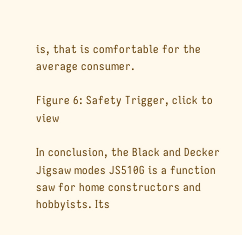is, that is comfortable for the average consumer.

Figure 6: Safety Trigger, click to view

In conclusion, the Black and Decker Jigsaw modes JS510G is a function saw for home constructors and hobbyists. Its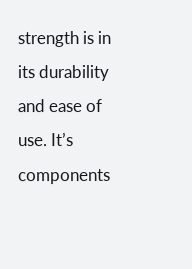strength is in its durability and ease of use. It’s components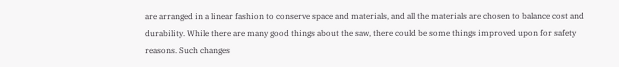are arranged in a linear fashion to conserve space and materials, and all the materials are chosen to balance cost and durability. While there are many good things about the saw, there could be some things improved upon for safety reasons. Such changes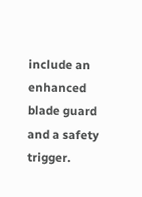include an enhanced blade guard and a safety trigger.